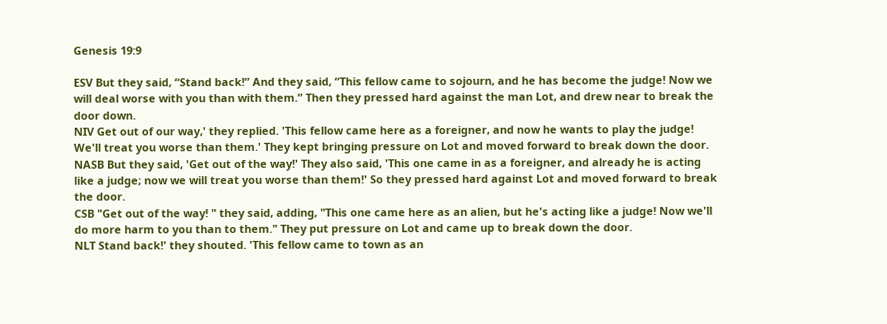Genesis 19:9

ESV But they said, “Stand back!” And they said, “This fellow came to sojourn, and he has become the judge! Now we will deal worse with you than with them.” Then they pressed hard against the man Lot, and drew near to break the door down.
NIV Get out of our way,' they replied. 'This fellow came here as a foreigner, and now he wants to play the judge! We'll treat you worse than them.' They kept bringing pressure on Lot and moved forward to break down the door.
NASB But they said, 'Get out of the way!' They also said, 'This one came in as a foreigner, and already he is acting like a judge; now we will treat you worse than them!' So they pressed hard against Lot and moved forward to break the door.
CSB "Get out of the way! " they said, adding, "This one came here as an alien, but he's acting like a judge! Now we'll do more harm to you than to them." They put pressure on Lot and came up to break down the door.
NLT Stand back!' they shouted. 'This fellow came to town as an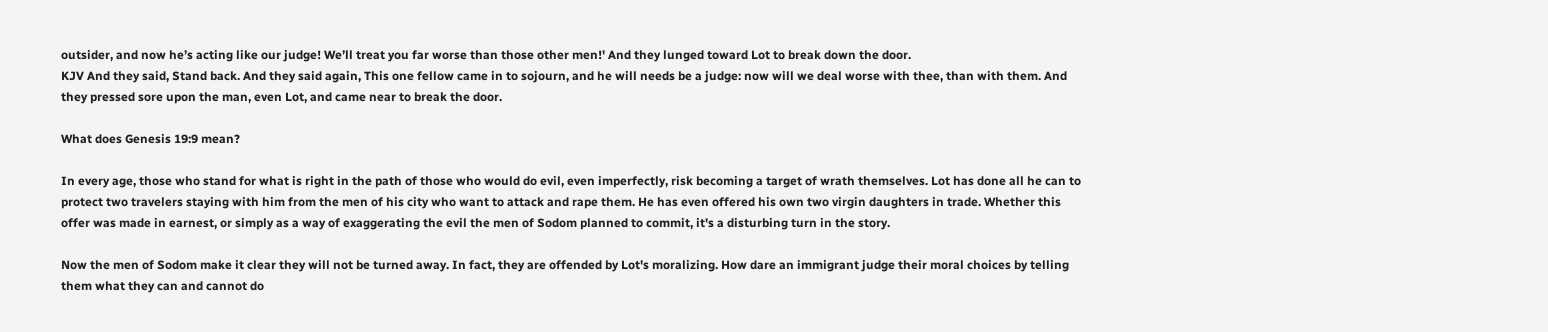outsider, and now he’s acting like our judge! We’ll treat you far worse than those other men!' And they lunged toward Lot to break down the door.
KJV And they said, Stand back. And they said again, This one fellow came in to sojourn, and he will needs be a judge: now will we deal worse with thee, than with them. And they pressed sore upon the man, even Lot, and came near to break the door.

What does Genesis 19:9 mean?

In every age, those who stand for what is right in the path of those who would do evil, even imperfectly, risk becoming a target of wrath themselves. Lot has done all he can to protect two travelers staying with him from the men of his city who want to attack and rape them. He has even offered his own two virgin daughters in trade. Whether this offer was made in earnest, or simply as a way of exaggerating the evil the men of Sodom planned to commit, it's a disturbing turn in the story.

Now the men of Sodom make it clear they will not be turned away. In fact, they are offended by Lot's moralizing. How dare an immigrant judge their moral choices by telling them what they can and cannot do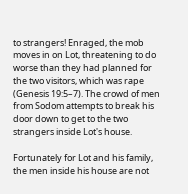to strangers! Enraged, the mob moves in on Lot, threatening to do worse than they had planned for the two visitors, which was rape (Genesis 19:5–7). The crowd of men from Sodom attempts to break his door down to get to the two strangers inside Lot's house.

Fortunately for Lot and his family, the men inside his house are not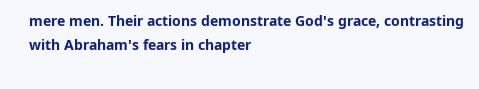mere men. Their actions demonstrate God's grace, contrasting with Abraham's fears in chapter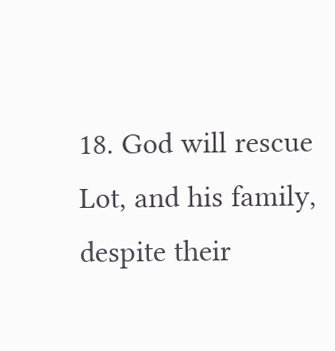18. God will rescue Lot, and his family, despite their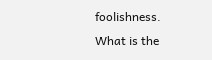foolishness.
What is the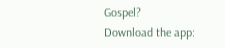Gospel?
Download the app: